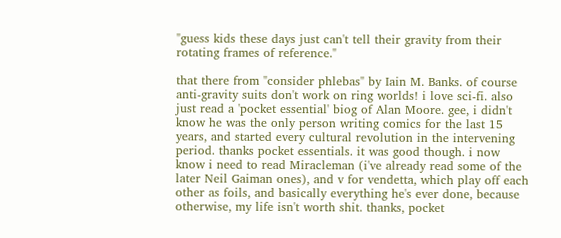"guess kids these days just can't tell their gravity from their rotating frames of reference."

that there from "consider phlebas" by Iain M. Banks. of course anti-gravity suits don't work on ring worlds! i love sci-fi. also just read a 'pocket essential' biog of Alan Moore. gee, i didn't know he was the only person writing comics for the last 15 years, and started every cultural revolution in the intervening period. thanks pocket essentials. it was good though. i now know i need to read Miracleman (i've already read some of the later Neil Gaiman ones), and v for vendetta, which play off each other as foils, and basically everything he's ever done, because otherwise, my life isn't worth shit. thanks, pocket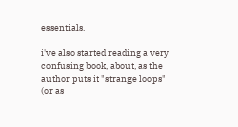essentials.

i've also started reading a very confusing book, about, as the author puts it "strange loops" (or as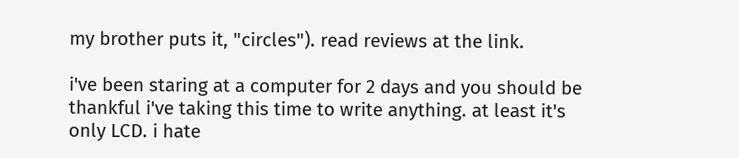my brother puts it, "circles"). read reviews at the link.

i've been staring at a computer for 2 days and you should be thankful i've taking this time to write anything. at least it's only LCD. i hate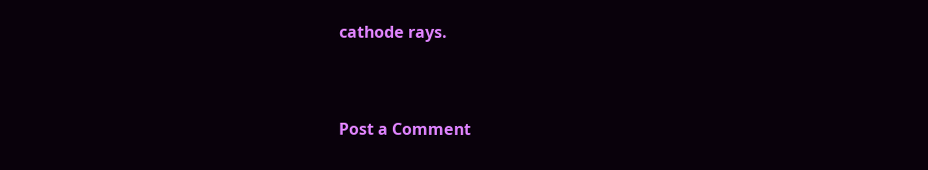cathode rays.


Post a Comment